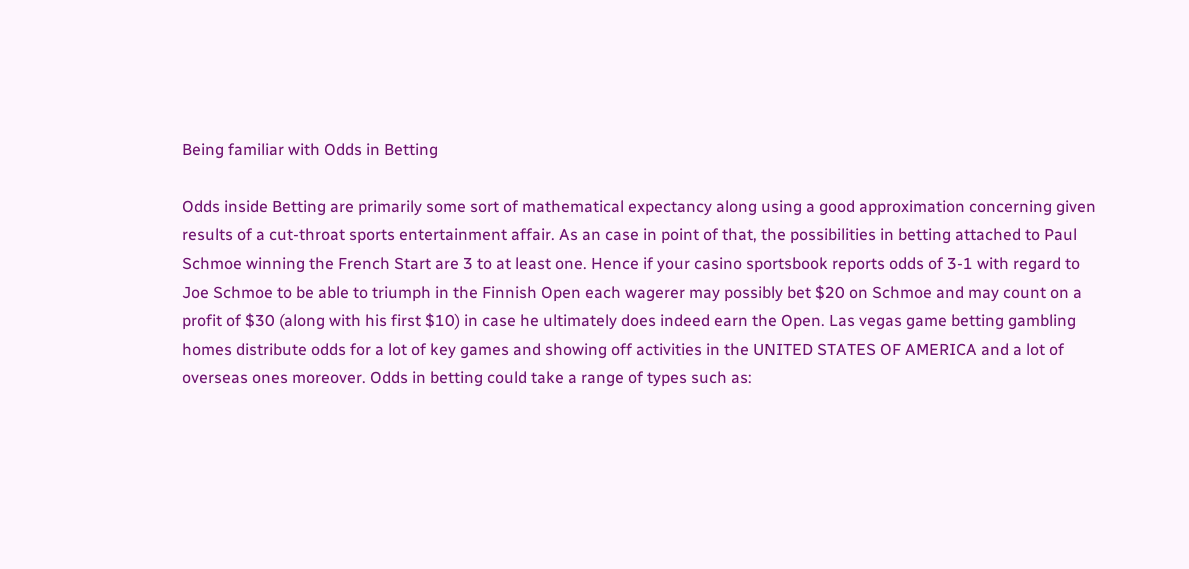Being familiar with Odds in Betting

Odds inside Betting are primarily some sort of mathematical expectancy along using a good approximation concerning given results of a cut-throat sports entertainment affair. As an case in point of that, the possibilities in betting attached to Paul Schmoe winning the French Start are 3 to at least one. Hence if your casino sportsbook reports odds of 3-1 with regard to Joe Schmoe to be able to triumph in the Finnish Open each wagerer may possibly bet $20 on Schmoe and may count on a profit of $30 (along with his first $10) in case he ultimately does indeed earn the Open. Las vegas game betting gambling homes distribute odds for a lot of key games and showing off activities in the UNITED STATES OF AMERICA and a lot of overseas ones moreover. Odds in betting could take a range of types such as: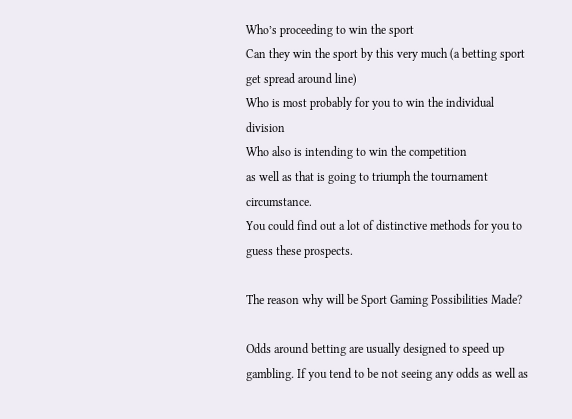Who’s proceeding to win the sport
Can they win the sport by this very much (a betting sport get spread around line)
Who is most probably for you to win the individual division
Who also is intending to win the competition
as well as that is going to triumph the tournament circumstance.
You could find out a lot of distinctive methods for you to guess these prospects.

The reason why will be Sport Gaming Possibilities Made?

Odds around betting are usually designed to speed up gambling. If you tend to be not seeing any odds as well as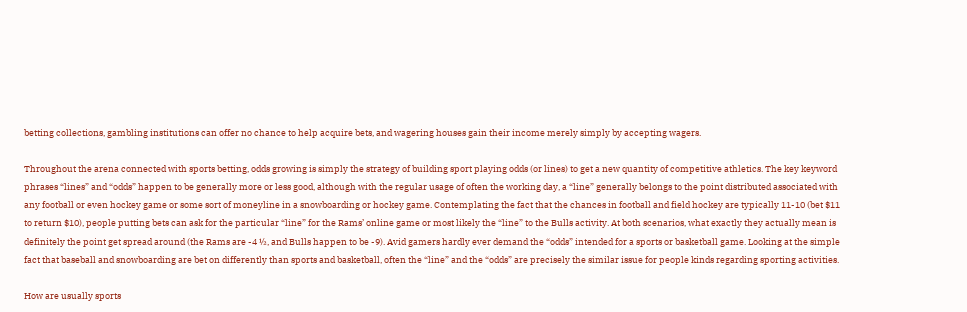betting collections, gambling institutions can offer no chance to help acquire bets, and wagering houses gain their income merely simply by accepting wagers.

Throughout the arena connected with sports betting, odds growing is simply the strategy of building sport playing odds (or lines) to get a new quantity of competitive athletics. The key keyword phrases “lines” and “odds” happen to be generally more or less good, although with the regular usage of often the working day, a “line” generally belongs to the point distributed associated with any football or even hockey game or some sort of moneyline in a snowboarding or hockey game. Contemplating the fact that the chances in football and field hockey are typically 11-10 (bet $11 to return $10), people putting bets can ask for the particular “line” for the Rams’ online game or most likely the “line” to the Bulls activity. At both scenarios, what exactly they actually mean is definitely the point get spread around (the Rams are -4 ½, and Bulls happen to be -9). Avid gamers hardly ever demand the “odds” intended for a sports or basketball game. Looking at the simple fact that baseball and snowboarding are bet on differently than sports and basketball, often the “line” and the “odds” are precisely the similar issue for people kinds regarding sporting activities.

How are usually sports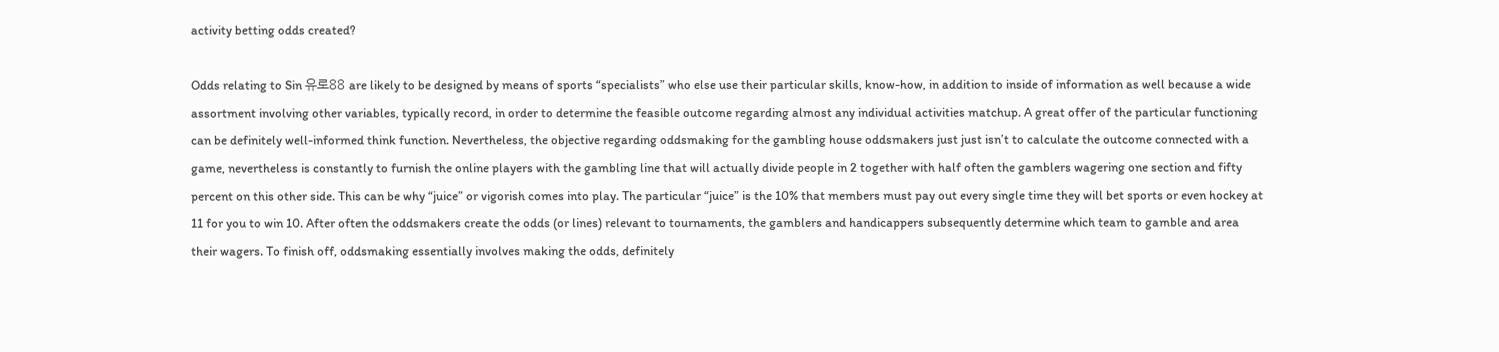activity betting odds created?

Odds relating to Sin 유로88 are likely to be designed by means of sports “specialists” who else use their particular skills, know-how, in addition to inside of information as well because a wide assortment involving other variables, typically record, in order to determine the feasible outcome regarding almost any individual activities matchup. A great offer of the particular functioning can be definitely well-informed think function. Nevertheless, the objective regarding oddsmaking for the gambling house oddsmakers just just isn’t to calculate the outcome connected with a game, nevertheless is constantly to furnish the online players with the gambling line that will actually divide people in 2 together with half often the gamblers wagering one section and fifty percent on this other side. This can be why “juice” or vigorish comes into play. The particular “juice” is the 10% that members must pay out every single time they will bet sports or even hockey at 11 for you to win 10. After often the oddsmakers create the odds (or lines) relevant to tournaments, the gamblers and handicappers subsequently determine which team to gamble and area their wagers. To finish off, oddsmaking essentially involves making the odds, definitely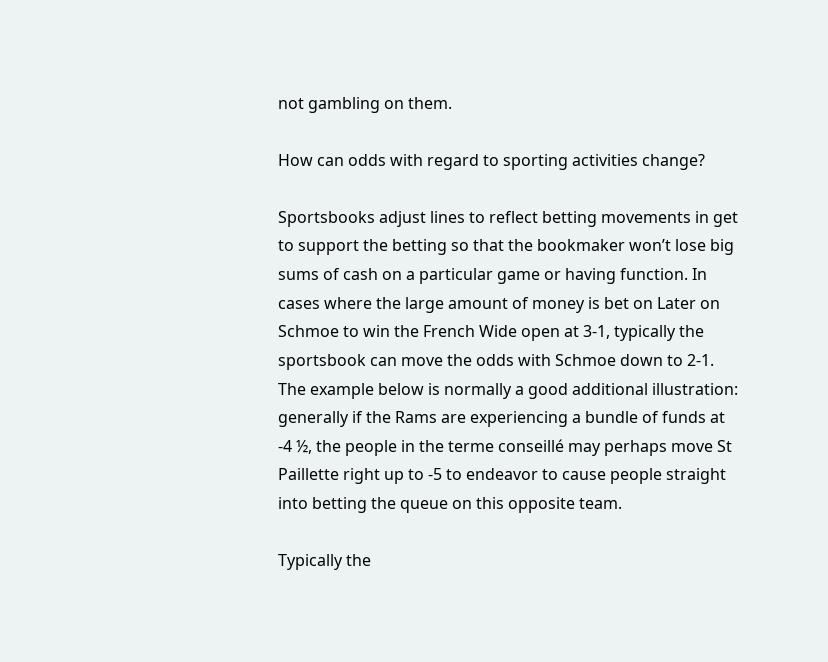not gambling on them.

How can odds with regard to sporting activities change?

Sportsbooks adjust lines to reflect betting movements in get to support the betting so that the bookmaker won’t lose big sums of cash on a particular game or having function. In cases where the large amount of money is bet on Later on Schmoe to win the French Wide open at 3-1, typically the sportsbook can move the odds with Schmoe down to 2-1. The example below is normally a good additional illustration: generally if the Rams are experiencing a bundle of funds at -4 ½, the people in the terme conseillé may perhaps move St Paillette right up to -5 to endeavor to cause people straight into betting the queue on this opposite team.

Typically the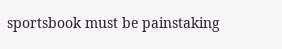sportsbook must be painstaking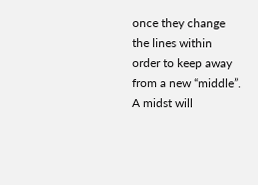once they change the lines within order to keep away from a new “middle”. A midst will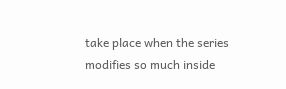take place when the series modifies so much inside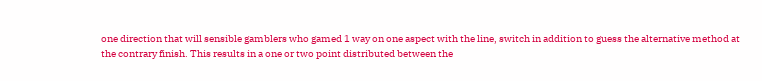one direction that will sensible gamblers who gamed 1 way on one aspect with the line, switch in addition to guess the alternative method at the contrary finish. This results in a one or two point distributed between the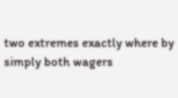two extremes exactly where by simply both wagers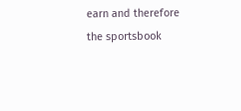earn and therefore the sportsbook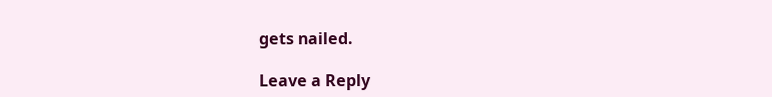gets nailed.

Leave a Reply